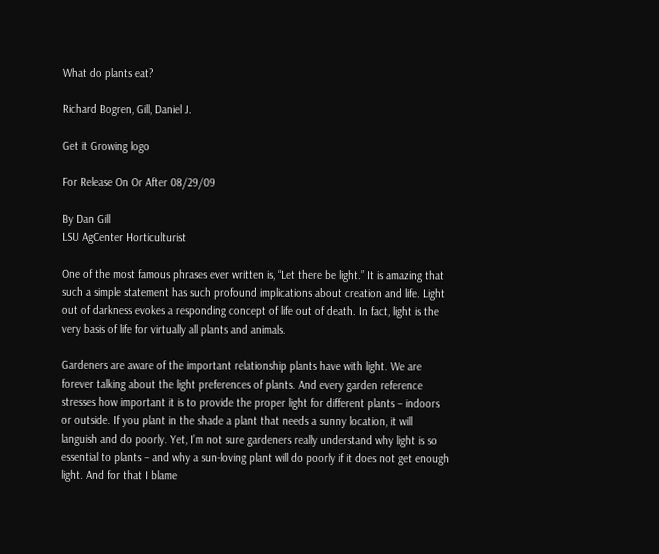What do plants eat?

Richard Bogren, Gill, Daniel J.

Get it Growing logo

For Release On Or After 08/29/09

By Dan Gill
LSU AgCenter Horticulturist

One of the most famous phrases ever written is, “Let there be light.” It is amazing that such a simple statement has such profound implications about creation and life. Light out of darkness evokes a responding concept of life out of death. In fact, light is the very basis of life for virtually all plants and animals.

Gardeners are aware of the important relationship plants have with light. We are forever talking about the light preferences of plants. And every garden reference stresses how important it is to provide the proper light for different plants – indoors or outside. If you plant in the shade a plant that needs a sunny location, it will languish and do poorly. Yet, I’m not sure gardeners really understand why light is so essential to plants – and why a sun-loving plant will do poorly if it does not get enough light. And for that I blame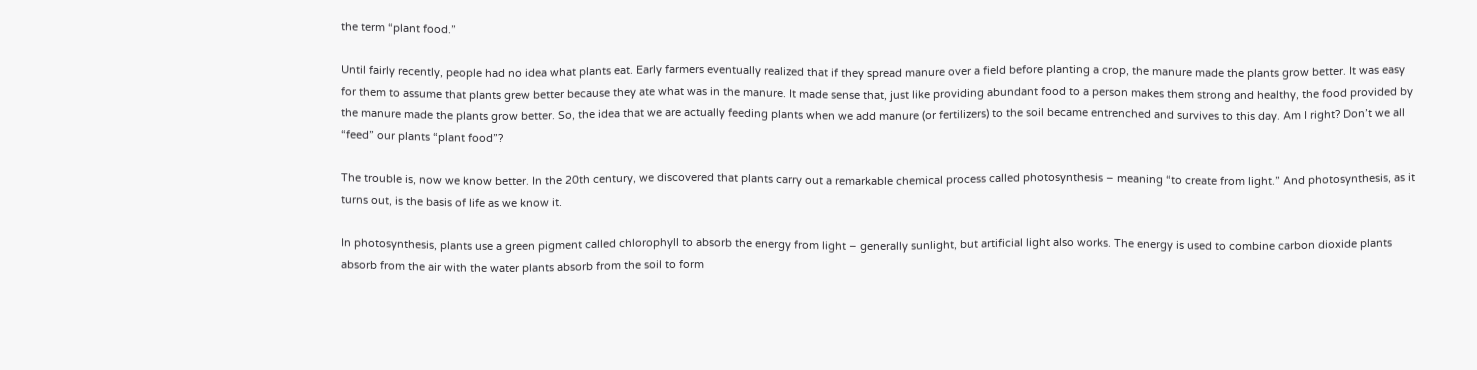the term “plant food.”

Until fairly recently, people had no idea what plants eat. Early farmers eventually realized that if they spread manure over a field before planting a crop, the manure made the plants grow better. It was easy for them to assume that plants grew better because they ate what was in the manure. It made sense that, just like providing abundant food to a person makes them strong and healthy, the food provided by the manure made the plants grow better. So, the idea that we are actually feeding plants when we add manure (or fertilizers) to the soil became entrenched and survives to this day. Am I right? Don’t we all “feed” our plants “plant food”?

The trouble is, now we know better. In the 20th century, we discovered that plants carry out a remarkable chemical process called photosynthesis – meaning “to create from light.” And photosynthesis, as it turns out, is the basis of life as we know it.

In photosynthesis, plants use a green pigment called chlorophyll to absorb the energy from light – generally sunlight, but artificial light also works. The energy is used to combine carbon dioxide plants absorb from the air with the water plants absorb from the soil to form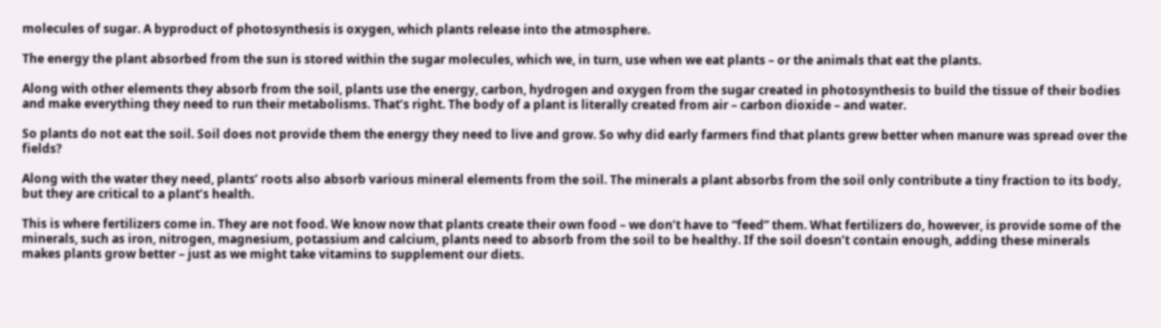molecules of sugar. A byproduct of photosynthesis is oxygen, which plants release into the atmosphere.

The energy the plant absorbed from the sun is stored within the sugar molecules, which we, in turn, use when we eat plants – or the animals that eat the plants.

Along with other elements they absorb from the soil, plants use the energy, carbon, hydrogen and oxygen from the sugar created in photosynthesis to build the tissue of their bodies and make everything they need to run their metabolisms. That’s right. The body of a plant is literally created from air – carbon dioxide – and water.

So plants do not eat the soil. Soil does not provide them the energy they need to live and grow. So why did early farmers find that plants grew better when manure was spread over the fields?

Along with the water they need, plants’ roots also absorb various mineral elements from the soil. The minerals a plant absorbs from the soil only contribute a tiny fraction to its body, but they are critical to a plant’s health.

This is where fertilizers come in. They are not food. We know now that plants create their own food – we don’t have to “feed” them. What fertilizers do, however, is provide some of the minerals, such as iron, nitrogen, magnesium, potassium and calcium, plants need to absorb from the soil to be healthy. If the soil doesn’t contain enough, adding these minerals makes plants grow better – just as we might take vitamins to supplement our diets.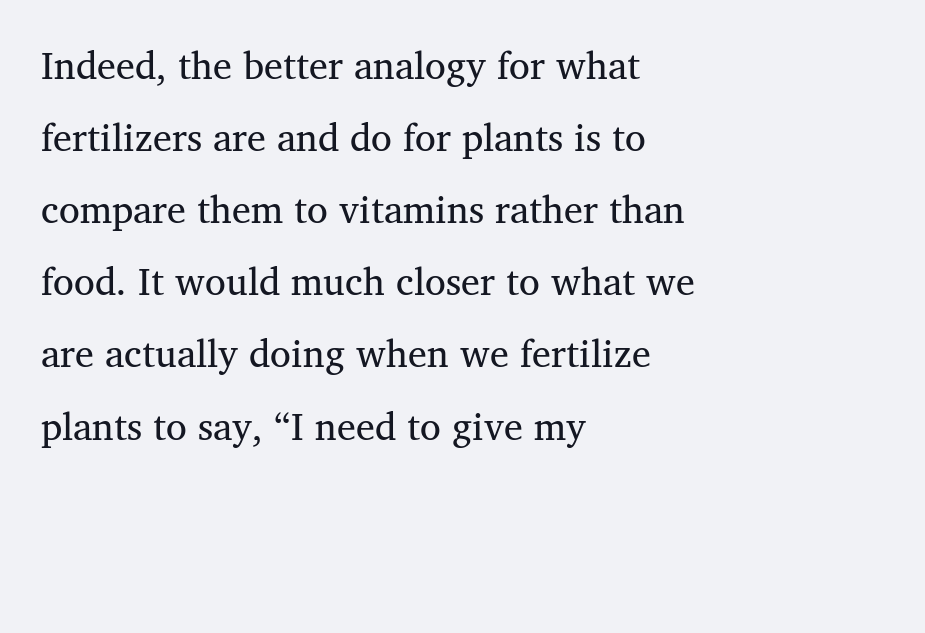Indeed, the better analogy for what fertilizers are and do for plants is to compare them to vitamins rather than food. It would much closer to what we are actually doing when we fertilize plants to say, “I need to give my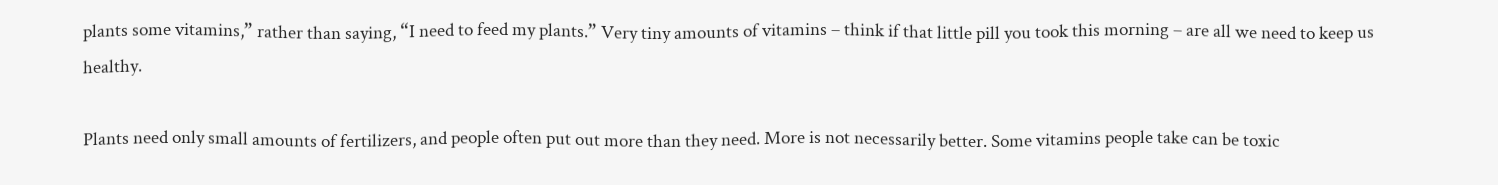plants some vitamins,” rather than saying, “I need to feed my plants.” Very tiny amounts of vitamins – think if that little pill you took this morning – are all we need to keep us healthy.

Plants need only small amounts of fertilizers, and people often put out more than they need. More is not necessarily better. Some vitamins people take can be toxic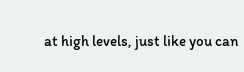at high levels, just like you can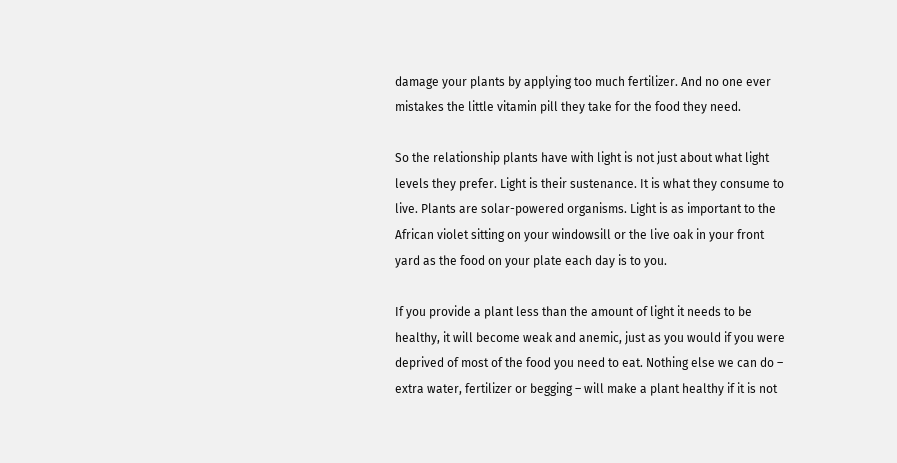damage your plants by applying too much fertilizer. And no one ever mistakes the little vitamin pill they take for the food they need.

So the relationship plants have with light is not just about what light levels they prefer. Light is their sustenance. It is what they consume to live. Plants are solar-powered organisms. Light is as important to the African violet sitting on your windowsill or the live oak in your front yard as the food on your plate each day is to you.

If you provide a plant less than the amount of light it needs to be healthy, it will become weak and anemic, just as you would if you were deprived of most of the food you need to eat. Nothing else we can do – extra water, fertilizer or begging – will make a plant healthy if it is not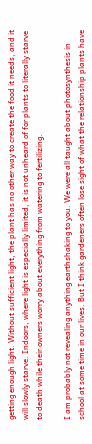getting enough light. Without sufficient light, the plant has no other way to create the food it needs, and it will slowly starve. Indoors, where light is especially limited, it is not unheard of for plants to literally starve to death while their owners worry about everything from watering to fertilizing.

I am probably not revealing anything earthshaking to you. We were all taught about photosynthesis in school at some time in our lives. But I think gardeners often lose sight of what the relationship plants have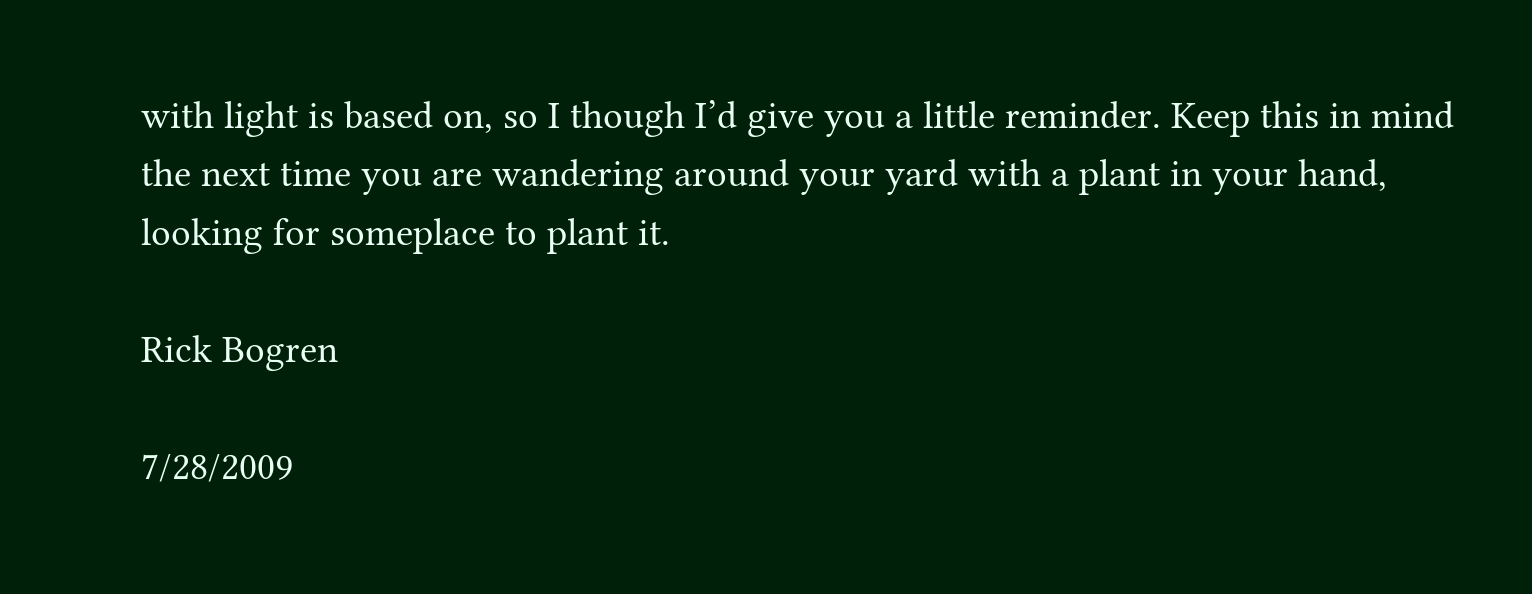with light is based on, so I though I’d give you a little reminder. Keep this in mind the next time you are wandering around your yard with a plant in your hand, looking for someplace to plant it.

Rick Bogren

7/28/2009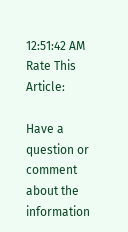12:51:42 AM
Rate This Article:

Have a question or comment about the information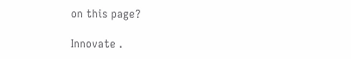on this page?

Innovate .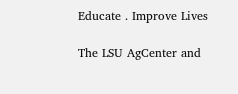Educate . Improve Lives

The LSU AgCenter and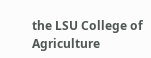the LSU College of Agriculture